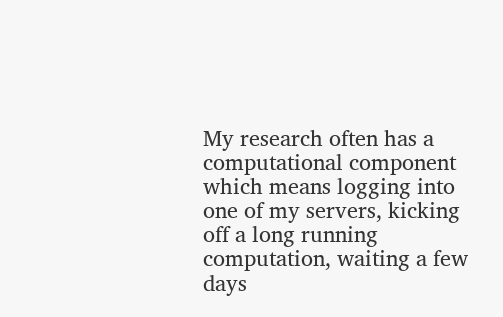My research often has a computational component which means logging into one of my servers, kicking off a long running computation, waiting a few days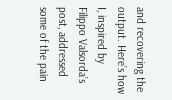and recovering the output. Here’s how I, inspired by Filippo Valsorda’s post, addressed some of the pain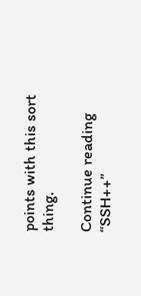points with this sort thing.

Continue reading “SSH++”